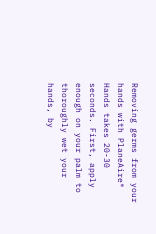Removing germs from your hands with PlaneAire® Hands takes 20-30 seconds. First, apply enough on your palm to thoroughly wet your hands, by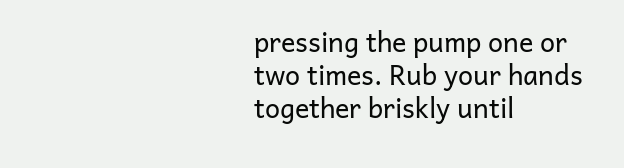pressing the pump one or two times. Rub your hands together briskly until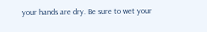your hands are dry. Be sure to wet your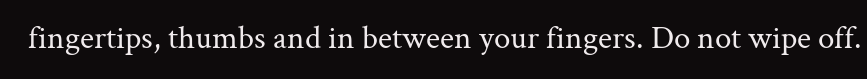fingertips, thumbs and in between your fingers. Do not wipe off.